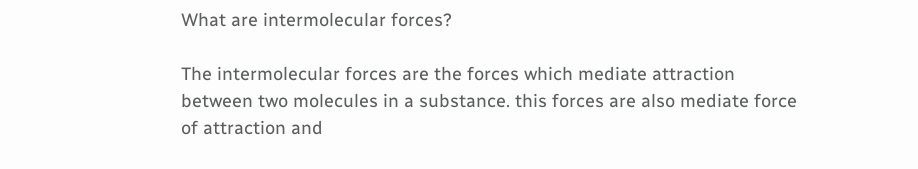What are intermolecular forces?

The intermolecular forces are the forces which mediate attraction between two molecules in a substance. this forces are also mediate force of attraction and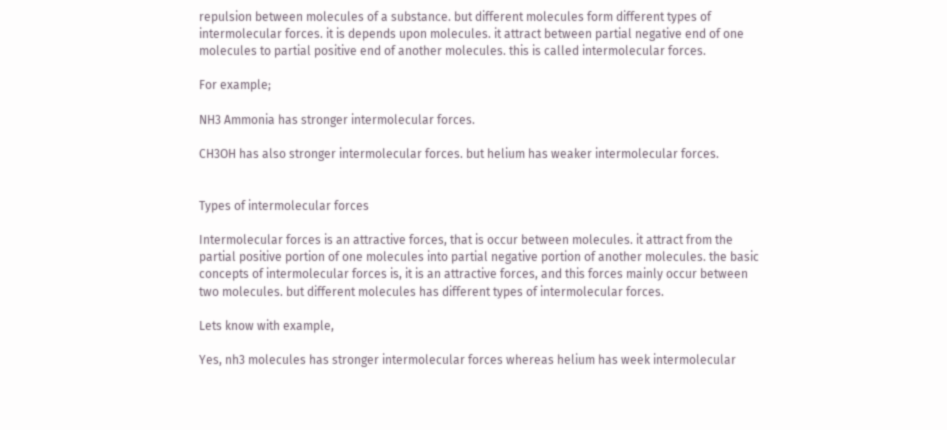repulsion between molecules of a substance. but different molecules form different types of intermolecular forces. it is depends upon molecules. it attract between partial negative end of one molecules to partial positive end of another molecules. this is called intermolecular forces.

For example;

NH3 Ammonia has stronger intermolecular forces.

CH3OH has also stronger intermolecular forces. but helium has weaker intermolecular forces.


Types of intermolecular forces

Intermolecular forces is an attractive forces, that is occur between molecules. it attract from the partial positive portion of one molecules into partial negative portion of another molecules. the basic concepts of intermolecular forces is, it is an attractive forces, and this forces mainly occur between two molecules. but different molecules has different types of intermolecular forces.

Lets know with example,

Yes, nh3 molecules has stronger intermolecular forces whereas helium has week intermolecular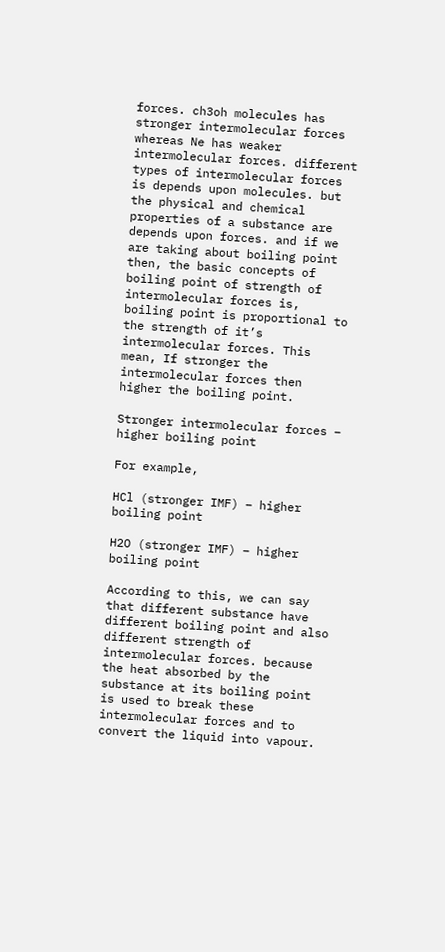forces. ch3oh molecules has stronger intermolecular forces whereas Ne has weaker intermolecular forces. different types of intermolecular forces is depends upon molecules. but the physical and chemical properties of a substance are depends upon forces. and if we are taking about boiling point then, the basic concepts of boiling point of strength of intermolecular forces is, boiling point is proportional to the strength of it’s intermolecular forces. This mean, If stronger the intermolecular forces then higher the boiling point.

Stronger intermolecular forces – higher boiling point

For example,

HCl (stronger IMF) – higher boiling point

H2O (stronger IMF) – higher boiling point

According to this, we can say that different substance have different boiling point and also different strength of intermolecular forces. because the heat absorbed by the substance at its boiling point is used to break these intermolecular forces and to convert the liquid into vapour.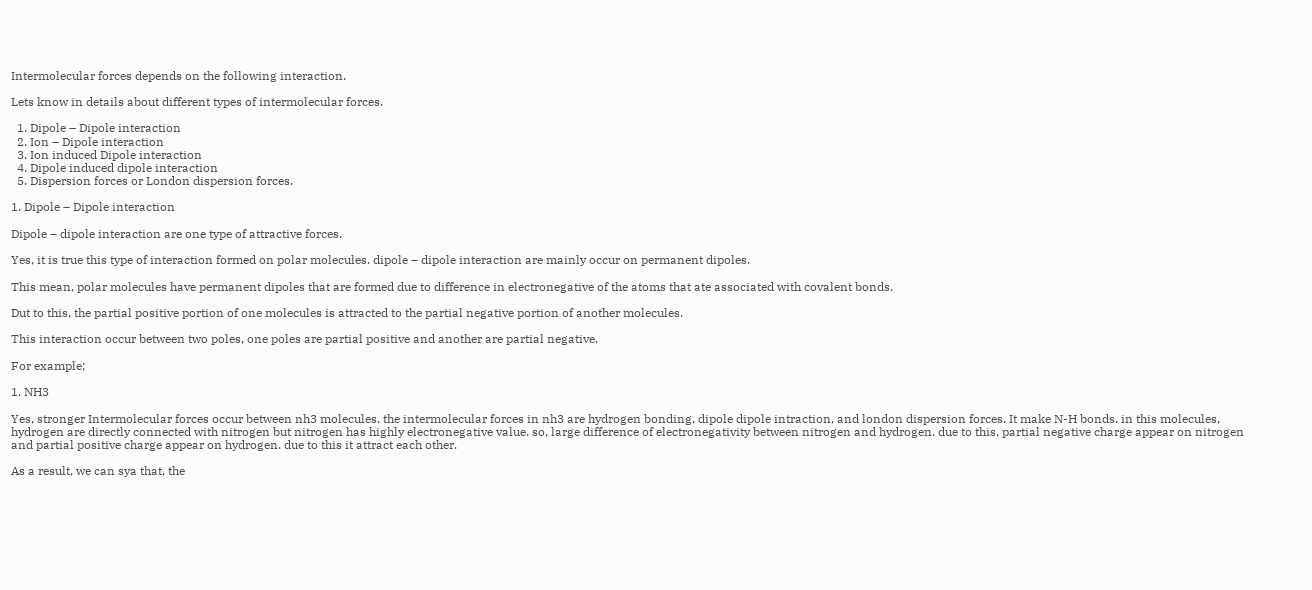Intermolecular forces depends on the following interaction.

Lets know in details about different types of intermolecular forces.

  1. Dipole – Dipole interaction
  2. Ion – Dipole interaction
  3. Ion induced Dipole interaction
  4. Dipole induced dipole interaction
  5. Dispersion forces or London dispersion forces.

1. Dipole – Dipole interaction

Dipole – dipole interaction are one type of attractive forces.

Yes, it is true this type of interaction formed on polar molecules. dipole – dipole interaction are mainly occur on permanent dipoles.

This mean, polar molecules have permanent dipoles that are formed due to difference in electronegative of the atoms that ate associated with covalent bonds.

Dut to this, the partial positive portion of one molecules is attracted to the partial negative portion of another molecules.

This interaction occur between two poles, one poles are partial positive and another are partial negative.

For example;

1. NH3

Yes, stronger Intermolecular forces occur between nh3 molecules. the intermolecular forces in nh3 are hydrogen bonding, dipole dipole intraction, and london dispersion forces. It make N-H bonds. in this molecules, hydrogen are directly connected with nitrogen but nitrogen has highly electronegative value. so, large difference of electronegativity between nitrogen and hydrogen. due to this, partial negative charge appear on nitrogen and partial positive charge appear on hydrogen. due to this it attract each other.

As a result, we can sya that, the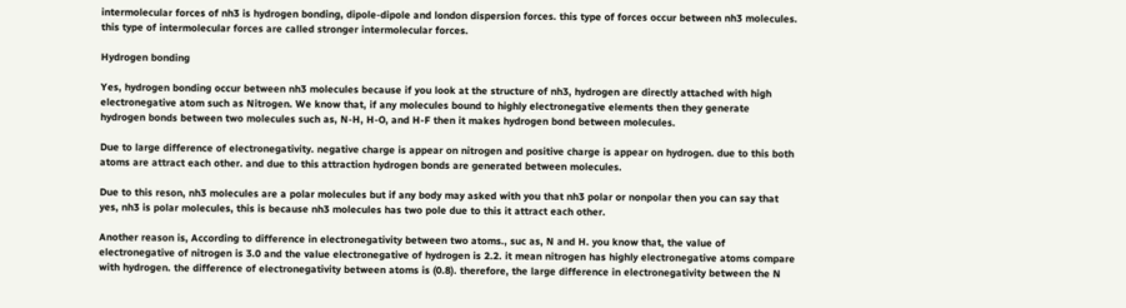intermolecular forces of nh3 is hydrogen bonding, dipole-dipole and london dispersion forces. this type of forces occur between nh3 molecules. this type of intermolecular forces are called stronger intermolecular forces.

Hydrogen bonding

Yes, hydrogen bonding occur between nh3 molecules because if you look at the structure of nh3, hydrogen are directly attached with high electronegative atom such as Nitrogen. We know that, if any molecules bound to highly electronegative elements then they generate hydrogen bonds between two molecules such as, N-H, H-O, and H-F then it makes hydrogen bond between molecules.

Due to large difference of electronegativity. negative charge is appear on nitrogen and positive charge is appear on hydrogen. due to this both atoms are attract each other. and due to this attraction hydrogen bonds are generated between molecules.

Due to this reson, nh3 molecules are a polar molecules but if any body may asked with you that nh3 polar or nonpolar then you can say that yes, nh3 is polar molecules, this is because nh3 molecules has two pole due to this it attract each other.

Another reason is, According to difference in electronegativity between two atoms., suc as, N and H. you know that, the value of electronegative of nitrogen is 3.0 and the value electronegative of hydrogen is 2.2. it mean nitrogen has highly electronegative atoms compare with hydrogen. the difference of electronegativity between atoms is (0.8). therefore, the large difference in electronegativity between the N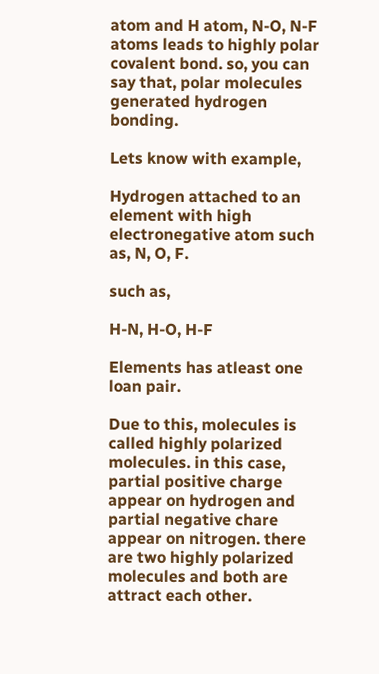atom and H atom, N-O, N-F atoms leads to highly polar covalent bond. so, you can say that, polar molecules generated hydrogen bonding.

Lets know with example,

Hydrogen attached to an element with high electronegative atom such as, N, O, F.

such as,

H-N, H-O, H-F

Elements has atleast one loan pair.

Due to this, molecules is called highly polarized molecules. in this case, partial positive charge appear on hydrogen and partial negative chare appear on nitrogen. there are two highly polarized molecules and both are attract each other.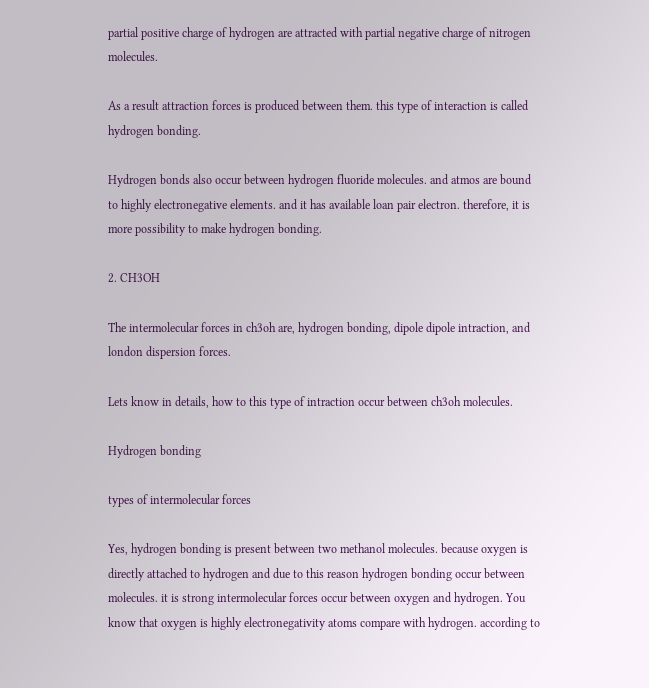partial positive charge of hydrogen are attracted with partial negative charge of nitrogen molecules.

As a result attraction forces is produced between them. this type of interaction is called hydrogen bonding.

Hydrogen bonds also occur between hydrogen fluoride molecules. and atmos are bound to highly electronegative elements. and it has available loan pair electron. therefore, it is more possibility to make hydrogen bonding.

2. CH3OH

The intermolecular forces in ch3oh are, hydrogen bonding, dipole dipole intraction, and london dispersion forces.

Lets know in details, how to this type of intraction occur between ch3oh molecules.

Hydrogen bonding

types of intermolecular forces

Yes, hydrogen bonding is present between two methanol molecules. because oxygen is directly attached to hydrogen and due to this reason hydrogen bonding occur between molecules. it is strong intermolecular forces occur between oxygen and hydrogen. You know that oxygen is highly electronegativity atoms compare with hydrogen. according to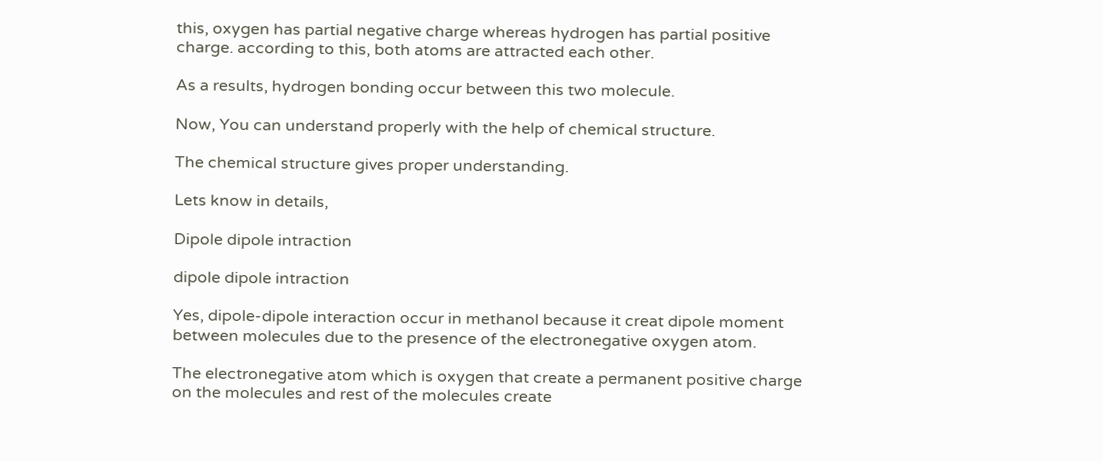this, oxygen has partial negative charge whereas hydrogen has partial positive charge. according to this, both atoms are attracted each other.

As a results, hydrogen bonding occur between this two molecule.

Now, You can understand properly with the help of chemical structure.

The chemical structure gives proper understanding.

Lets know in details,

Dipole dipole intraction

dipole dipole intraction

Yes, dipole-dipole interaction occur in methanol because it creat dipole moment between molecules due to the presence of the electronegative oxygen atom.

The electronegative atom which is oxygen that create a permanent positive charge on the molecules and rest of the molecules create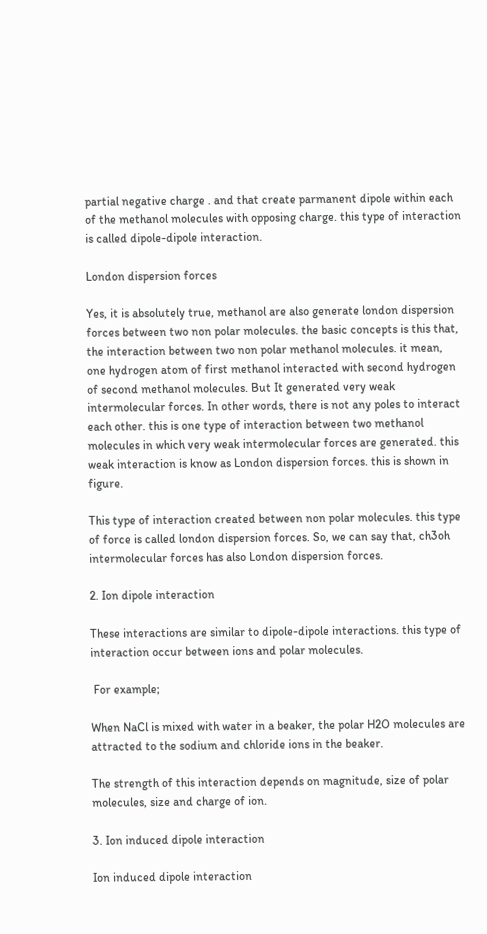partial negative charge . and that create parmanent dipole within each of the methanol molecules with opposing charge. this type of interaction is called dipole-dipole interaction.

London dispersion forces

Yes, it is absolutely true, methanol are also generate london dispersion forces between two non polar molecules. the basic concepts is this that, the interaction between two non polar methanol molecules. it mean, one hydrogen atom of first methanol interacted with second hydrogen of second methanol molecules. But It generated very weak intermolecular forces. In other words, there is not any poles to interact each other. this is one type of interaction between two methanol molecules in which very weak intermolecular forces are generated. this weak interaction is know as London dispersion forces. this is shown in figure.

This type of interaction created between non polar molecules. this type of force is called london dispersion forces. So, we can say that, ch3oh intermolecular forces has also London dispersion forces.

2. Ion dipole interaction

These interactions are similar to dipole-dipole interactions. this type of interaction occur between ions and polar molecules.

 For example;

When NaCl is mixed with water in a beaker, the polar H2O molecules are attracted to the sodium and chloride ions in the beaker.

The strength of this interaction depends on magnitude, size of polar molecules, size and charge of ion.

3. Ion induced dipole interaction

Ion induced dipole interaction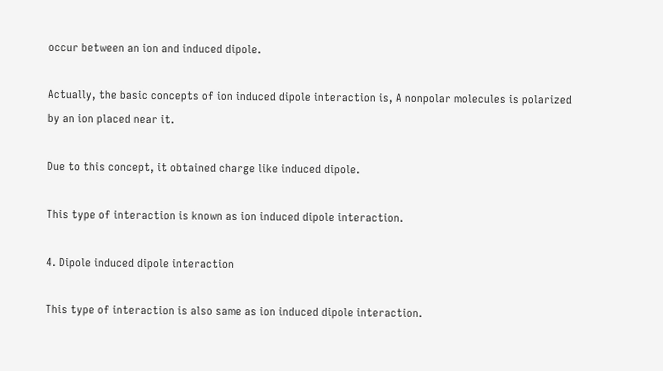occur between an ion and induced dipole.

Actually, the basic concepts of ion induced dipole interaction is, A nonpolar molecules is polarized by an ion placed near it.

Due to this concept, it obtained charge like induced dipole.

This type of interaction is known as ion induced dipole interaction.

4. Dipole induced dipole interaction

This type of interaction is also same as ion induced dipole interaction.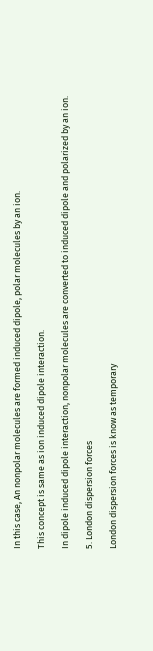In this case, An nonpolar molecules are formed induced dipole, polar molecules by an ion.

This concept is same as ion induced dipole interaction.

In dipole induced dipole interaction, nonpolar molecules are converted to induced dipole and polarized by an ion.

5. London dispersion forces

London dispersion forces is know as temporary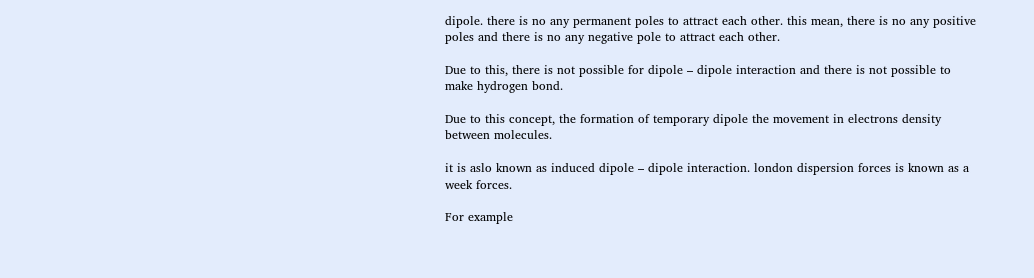dipole. there is no any permanent poles to attract each other. this mean, there is no any positive poles and there is no any negative pole to attract each other.

Due to this, there is not possible for dipole – dipole interaction and there is not possible to make hydrogen bond.

Due to this concept, the formation of temporary dipole the movement in electrons density between molecules.

it is aslo known as induced dipole – dipole interaction. london dispersion forces is known as a week forces.

For example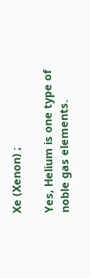Xe (Xenon) ;

Yes, Helium is one type of noble gas elements.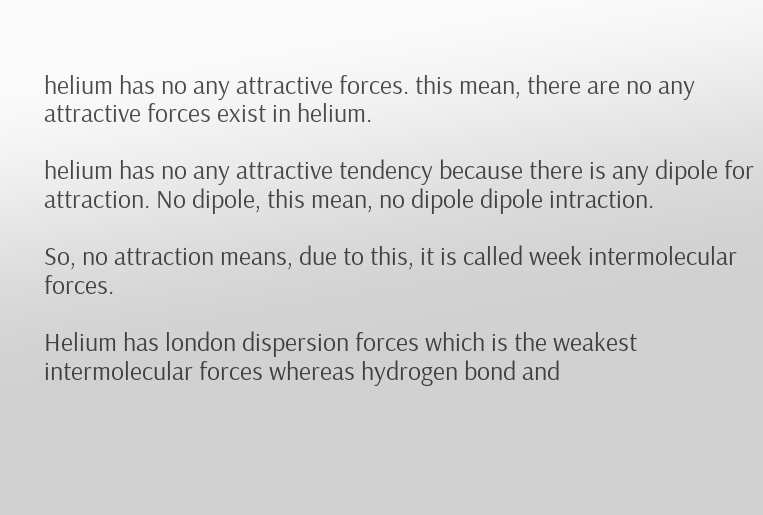helium has no any attractive forces. this mean, there are no any attractive forces exist in helium.

helium has no any attractive tendency because there is any dipole for attraction. No dipole, this mean, no dipole dipole intraction.

So, no attraction means, due to this, it is called week intermolecular forces.

Helium has london dispersion forces which is the weakest intermolecular forces whereas hydrogen bond and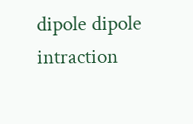dipole dipole intraction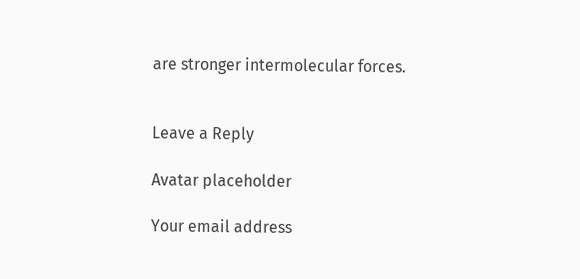are stronger intermolecular forces.


Leave a Reply

Avatar placeholder

Your email address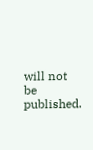will not be published.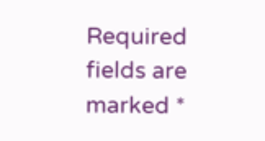Required fields are marked *